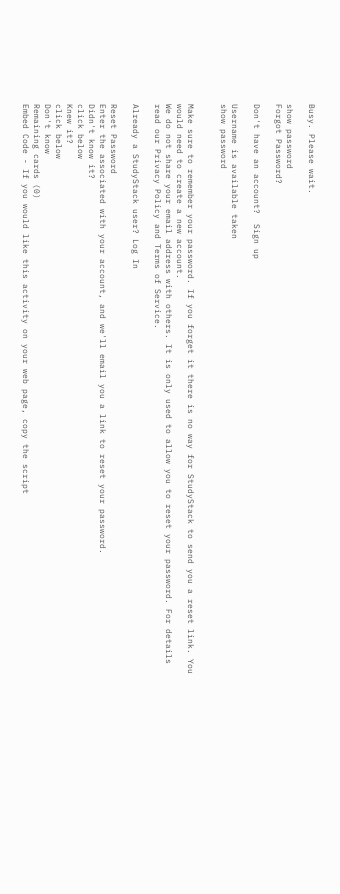Busy. Please wait.

show password
Forgot Password?

Don't have an account?  Sign up

Username is available taken
show password


Make sure to remember your password. If you forget it there is no way for StudyStack to send you a reset link. You would need to create a new account.
We do not share your email address with others. It is only used to allow you to reset your password. For details read our Privacy Policy and Terms of Service.

Already a StudyStack user? Log In

Reset Password
Enter the associated with your account, and we'll email you a link to reset your password.
Didn't know it?
click below
Knew it?
click below
Don't know
Remaining cards (0)
Embed Code - If you would like this activity on your web page, copy the script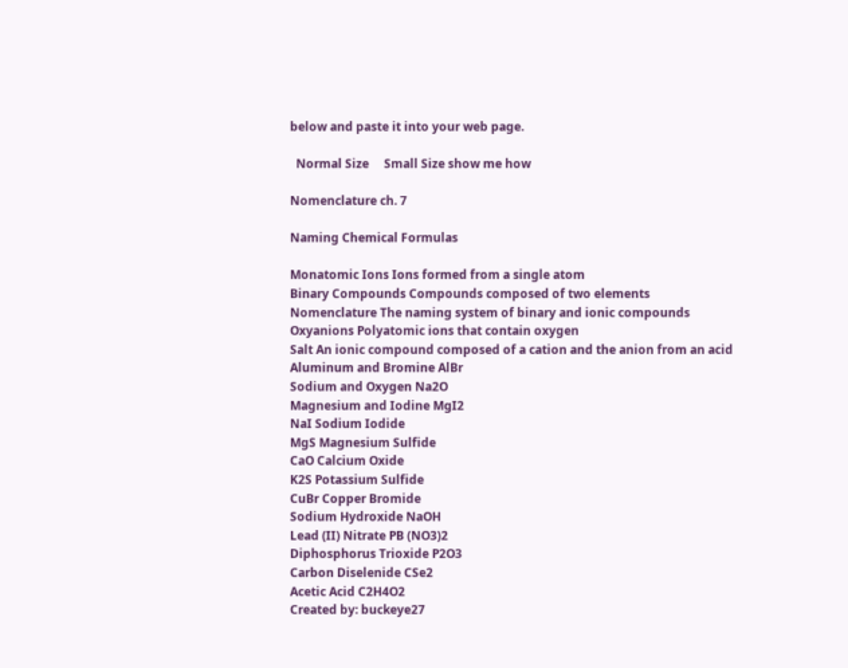below and paste it into your web page.

  Normal Size     Small Size show me how

Nomenclature ch. 7

Naming Chemical Formulas

Monatomic Ions Ions formed from a single atom
Binary Compounds Compounds composed of two elements
Nomenclature The naming system of binary and ionic compounds
Oxyanions Polyatomic ions that contain oxygen
Salt An ionic compound composed of a cation and the anion from an acid
Aluminum and Bromine AlBr
Sodium and Oxygen Na2O
Magnesium and Iodine MgI2
NaI Sodium Iodide
MgS Magnesium Sulfide
CaO Calcium Oxide
K2S Potassium Sulfide
CuBr Copper Bromide
Sodium Hydroxide NaOH
Lead (II) Nitrate PB (NO3)2
Diphosphorus Trioxide P2O3
Carbon Diselenide CSe2
Acetic Acid C2H4O2
Created by: buckeye27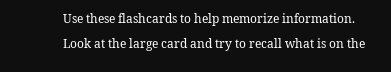Use these flashcards to help memorize information. Look at the large card and try to recall what is on the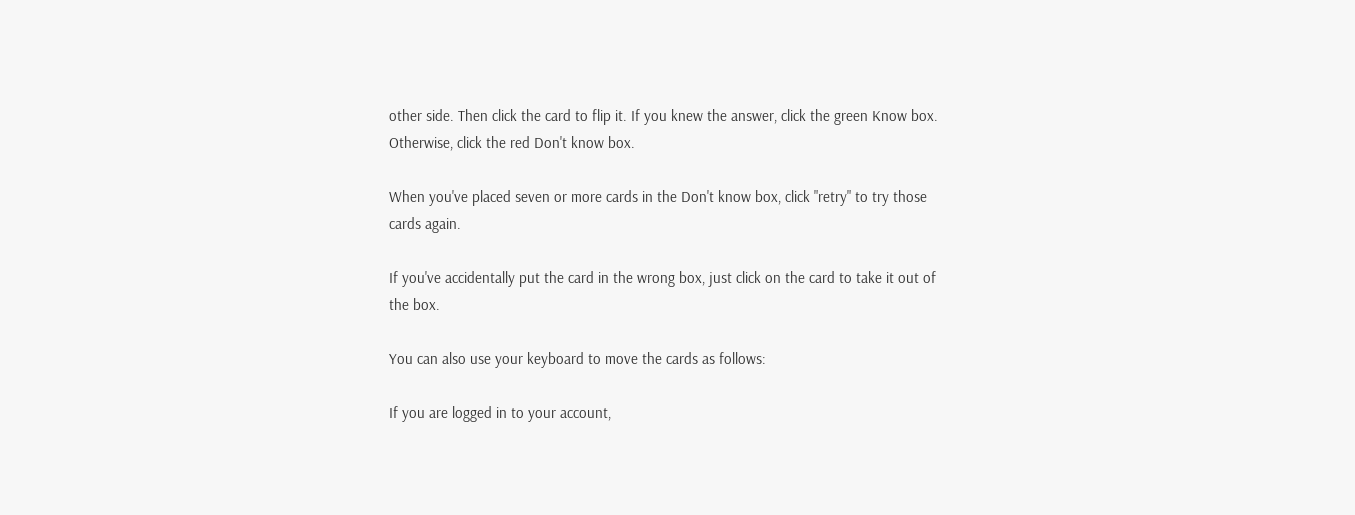other side. Then click the card to flip it. If you knew the answer, click the green Know box. Otherwise, click the red Don't know box.

When you've placed seven or more cards in the Don't know box, click "retry" to try those cards again.

If you've accidentally put the card in the wrong box, just click on the card to take it out of the box.

You can also use your keyboard to move the cards as follows:

If you are logged in to your account,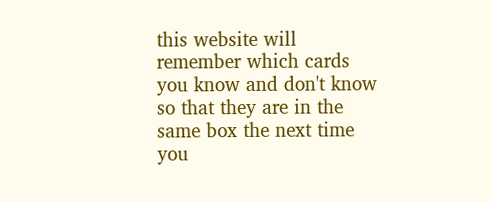this website will remember which cards you know and don't know so that they are in the same box the next time you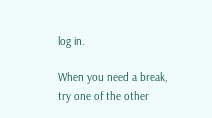log in.

When you need a break, try one of the other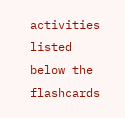activities listed below the flashcards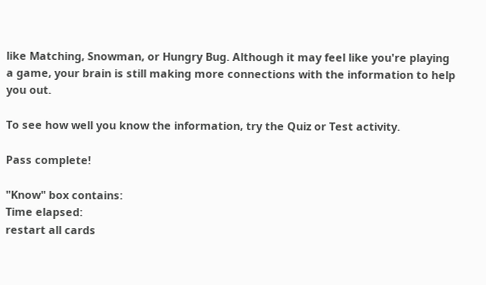like Matching, Snowman, or Hungry Bug. Although it may feel like you're playing a game, your brain is still making more connections with the information to help you out.

To see how well you know the information, try the Quiz or Test activity.

Pass complete!

"Know" box contains:
Time elapsed:
restart all cards